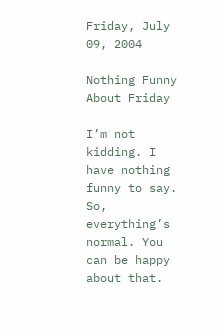Friday, July 09, 2004

Nothing Funny About Friday

I’m not kidding. I have nothing funny to say. So, everything’s normal. You can be happy about that.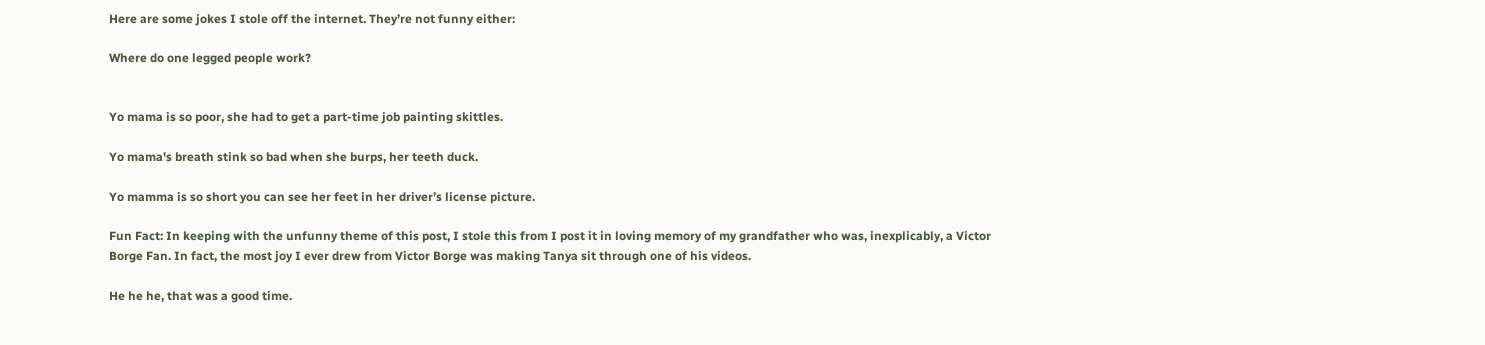Here are some jokes I stole off the internet. They’re not funny either:

Where do one legged people work?


Yo mama is so poor, she had to get a part-time job painting skittles.

Yo mama's breath stink so bad when she burps, her teeth duck.

Yo mamma is so short you can see her feet in her driver’s license picture.

Fun Fact: In keeping with the unfunny theme of this post, I stole this from I post it in loving memory of my grandfather who was, inexplicably, a Victor Borge Fan. In fact, the most joy I ever drew from Victor Borge was making Tanya sit through one of his videos.

He he he, that was a good time.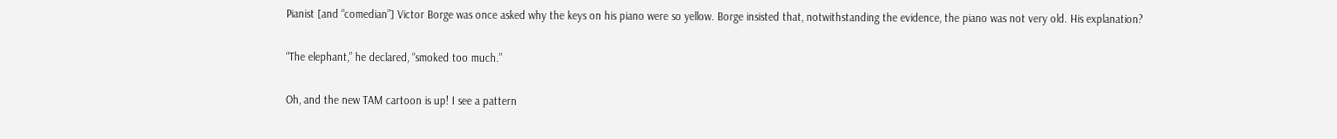Pianist [and “comedian”] Victor Borge was once asked why the keys on his piano were so yellow. Borge insisted that, notwithstanding the evidence, the piano was not very old. His explanation?

“The elephant,” he declared, “smoked too much.”

Oh, and the new TAM cartoon is up! I see a pattern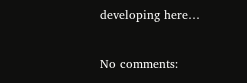developing here…

No comments: